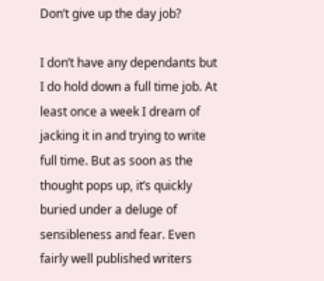Don’t give up the day job?

I don’t have any dependants but I do hold down a full time job. At least once a week I dream of jacking it in and trying to write full time. But as soon as the thought pops up, it’s quickly buried under a deluge of sensibleness and fear. Even fairly well published writers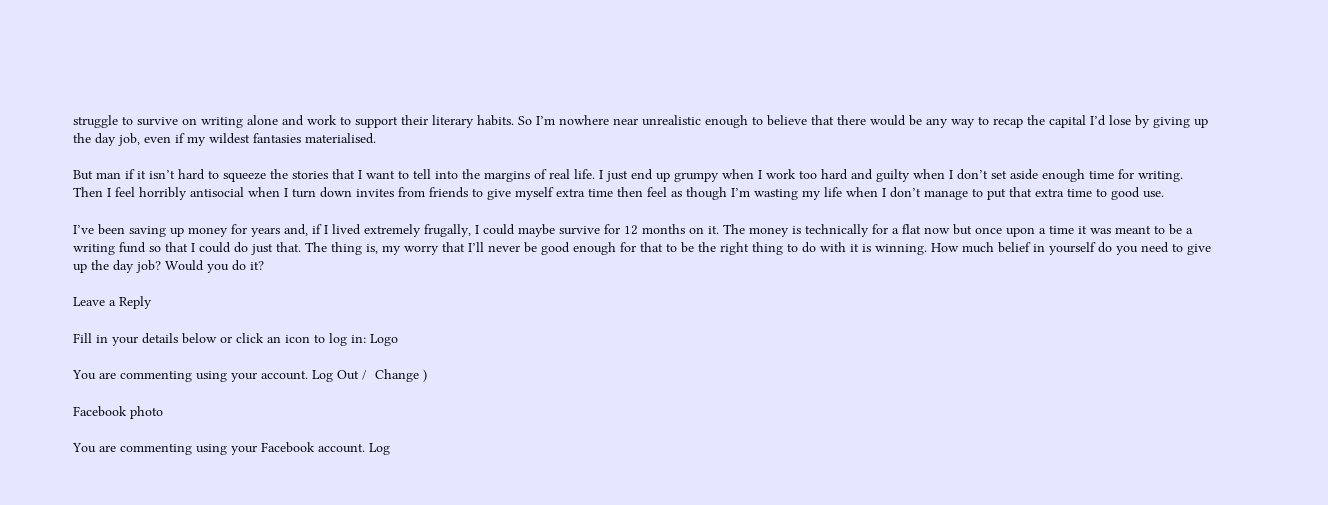struggle to survive on writing alone and work to support their literary habits. So I’m nowhere near unrealistic enough to believe that there would be any way to recap the capital I’d lose by giving up the day job, even if my wildest fantasies materialised.

But man if it isn’t hard to squeeze the stories that I want to tell into the margins of real life. I just end up grumpy when I work too hard and guilty when I don’t set aside enough time for writing. Then I feel horribly antisocial when I turn down invites from friends to give myself extra time then feel as though I’m wasting my life when I don’t manage to put that extra time to good use.

I’ve been saving up money for years and, if I lived extremely frugally, I could maybe survive for 12 months on it. The money is technically for a flat now but once upon a time it was meant to be a writing fund so that I could do just that. The thing is, my worry that I’ll never be good enough for that to be the right thing to do with it is winning. How much belief in yourself do you need to give up the day job? Would you do it?

Leave a Reply

Fill in your details below or click an icon to log in: Logo

You are commenting using your account. Log Out /  Change )

Facebook photo

You are commenting using your Facebook account. Log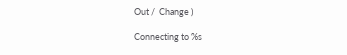Out /  Change )

Connecting to %s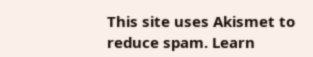This site uses Akismet to reduce spam. Learn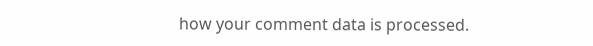how your comment data is processed.